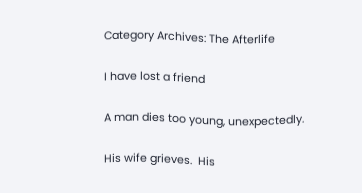Category Archives: The Afterlife

I have lost a friend

A man dies too young, unexpectedly.

His wife grieves.  His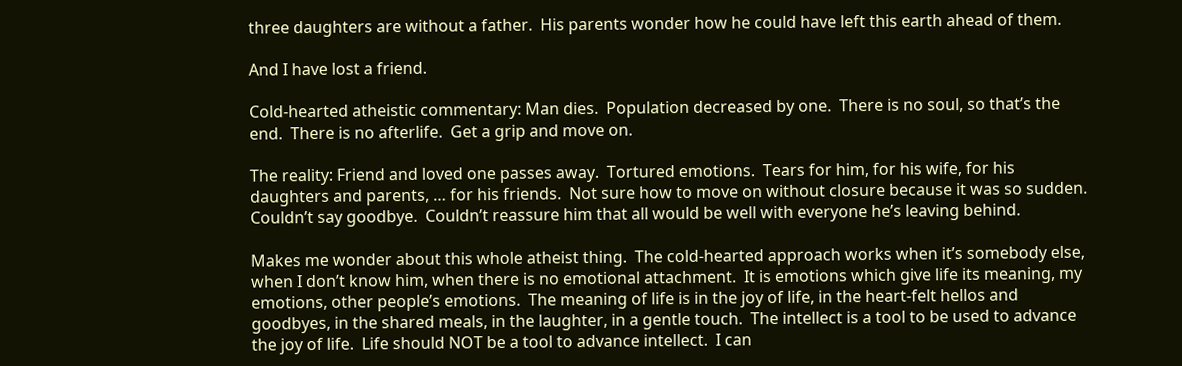three daughters are without a father.  His parents wonder how he could have left this earth ahead of them.

And I have lost a friend.

Cold-hearted atheistic commentary: Man dies.  Population decreased by one.  There is no soul, so that’s the end.  There is no afterlife.  Get a grip and move on.

The reality: Friend and loved one passes away.  Tortured emotions.  Tears for him, for his wife, for his daughters and parents, … for his friends.  Not sure how to move on without closure because it was so sudden.  Couldn’t say goodbye.  Couldn’t reassure him that all would be well with everyone he’s leaving behind.

Makes me wonder about this whole atheist thing.  The cold-hearted approach works when it’s somebody else, when I don’t know him, when there is no emotional attachment.  It is emotions which give life its meaning, my emotions, other people’s emotions.  The meaning of life is in the joy of life, in the heart-felt hellos and goodbyes, in the shared meals, in the laughter, in a gentle touch.  The intellect is a tool to be used to advance the joy of life.  Life should NOT be a tool to advance intellect.  I can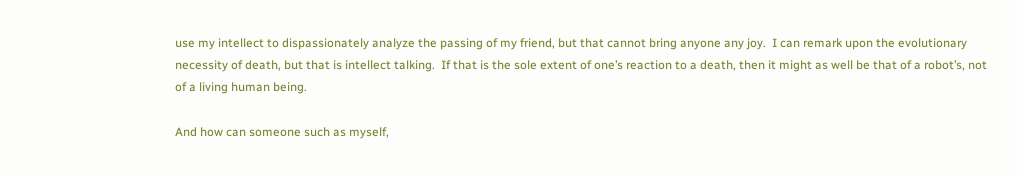use my intellect to dispassionately analyze the passing of my friend, but that cannot bring anyone any joy.  I can remark upon the evolutionary necessity of death, but that is intellect talking.  If that is the sole extent of one’s reaction to a death, then it might as well be that of a robot’s, not of a living human being.

And how can someone such as myself,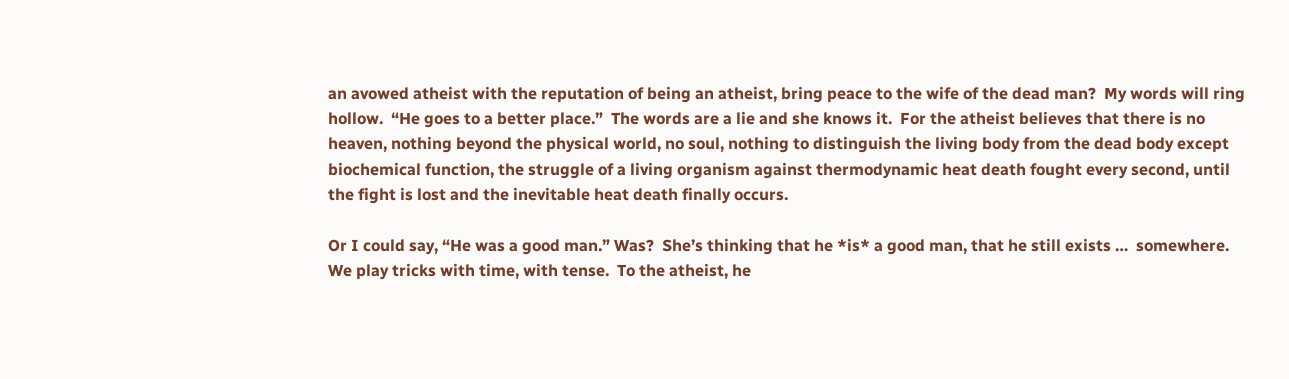an avowed atheist with the reputation of being an atheist, bring peace to the wife of the dead man?  My words will ring hollow.  “He goes to a better place.”  The words are a lie and she knows it.  For the atheist believes that there is no heaven, nothing beyond the physical world, no soul, nothing to distinguish the living body from the dead body except biochemical function, the struggle of a living organism against thermodynamic heat death fought every second, until the fight is lost and the inevitable heat death finally occurs.

Or I could say, “He was a good man.” Was?  She’s thinking that he *is* a good man, that he still exists …  somewhere.  We play tricks with time, with tense.  To the atheist, he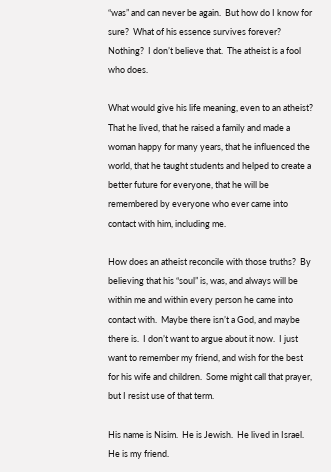“was” and can never be again.  But how do I know for sure?  What of his essence survives forever?  Nothing?  I don’t believe that.  The atheist is a fool who does.

What would give his life meaning, even to an atheist?  That he lived, that he raised a family and made a woman happy for many years, that he influenced the world, that he taught students and helped to create a better future for everyone, that he will be remembered by everyone who ever came into contact with him, including me.

How does an atheist reconcile with those truths?  By believing that his “soul” is, was, and always will be within me and within every person he came into contact with.  Maybe there isn’t a God, and maybe there is.  I don’t want to argue about it now.  I just want to remember my friend, and wish for the best for his wife and children.  Some might call that prayer, but I resist use of that term.

His name is Nisim.  He is Jewish.  He lived in Israel.  He is my friend.